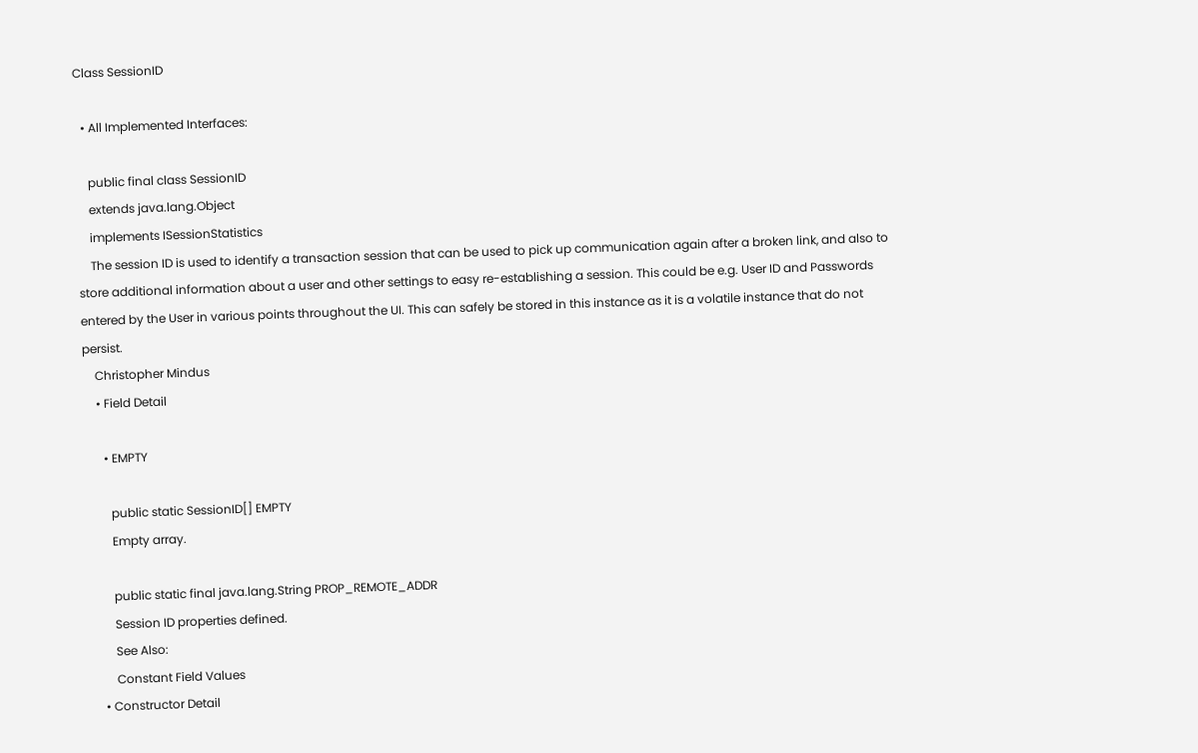Class SessionID

  • All Implemented Interfaces:

    public final class SessionID
    extends java.lang.Object
    implements ISessionStatistics
    The session ID is used to identify a transaction session that can be used to pick up communication again after a broken link, and also to store additional information about a user and other settings to easy re-establishing a session. This could be e.g. User ID and Passwords entered by the User in various points throughout the UI. This can safely be stored in this instance as it is a volatile instance that do not persist.
    Christopher Mindus
    • Field Detail

      • EMPTY

        public static SessionID[] EMPTY
        Empty array.

        public static final java.lang.String PROP_REMOTE_ADDR
        Session ID properties defined.
        See Also:
        Constant Field Values
    • Constructor Detail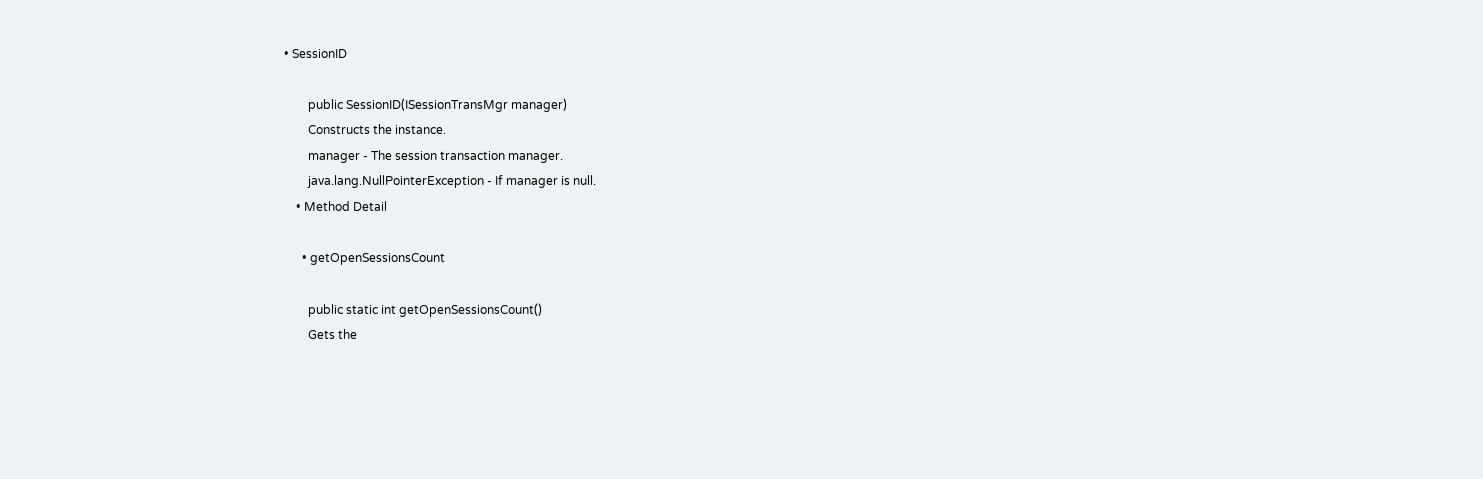• SessionID

        public SessionID(ISessionTransMgr manager)
        Constructs the instance.
        manager - The session transaction manager.
        java.lang.NullPointerException - If manager is null.
    • Method Detail

      • getOpenSessionsCount

        public static int getOpenSessionsCount()
        Gets the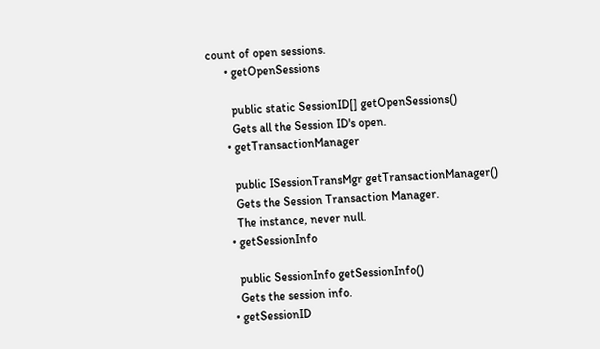count of open sessions.
      • getOpenSessions

        public static SessionID[] getOpenSessions()
        Gets all the Session ID's open.
      • getTransactionManager

        public ISessionTransMgr getTransactionManager()
        Gets the Session Transaction Manager.
        The instance, never null.
      • getSessionInfo

        public SessionInfo getSessionInfo()
        Gets the session info.
      • getSessionID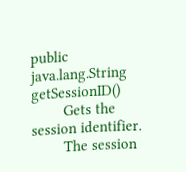public java.lang.String getSessionID()
        Gets the session identifier.
        The session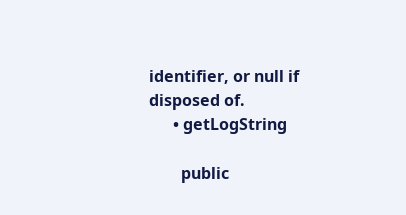identifier, or null if disposed of.
      • getLogString

        public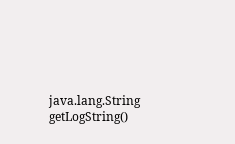java.lang.String getLogString()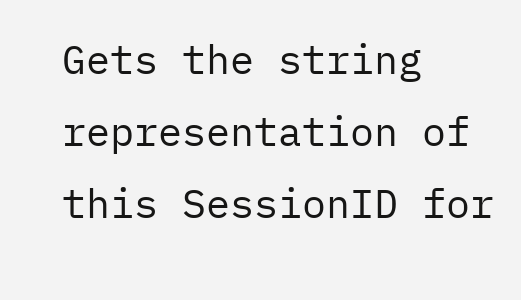Gets the string representation of this SessionID for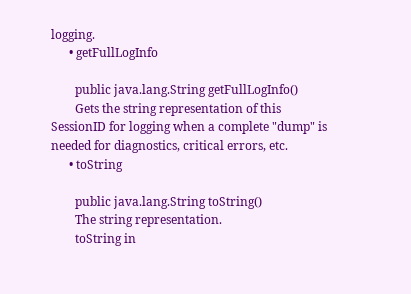logging.
      • getFullLogInfo

        public java.lang.String getFullLogInfo()
        Gets the string representation of this SessionID for logging when a complete "dump" is needed for diagnostics, critical errors, etc.
      • toString

        public java.lang.String toString()
        The string representation.
        toString in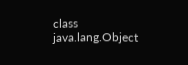class java.lang.Object